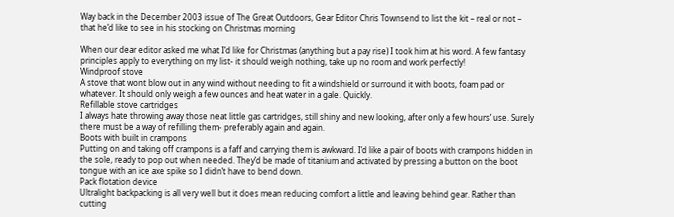Way back in the December 2003 issue of The Great Outdoors, Gear Editor Chris Townsend to list the kit – real or not – that he’d like to see in his stocking on Christmas morning

When our dear editor asked me what I’d like for Christmas (anything but a pay rise) I took him at his word. A few fantasy principles apply to everything on my list- it should weigh nothing, take up no room and work perfectly!
Windproof stove
A stove that wont blow out in any wind without needing to fit a windshield or surround it with boots, foam pad or whatever. It should only weigh a few ounces and heat water in a gale. Quickly.
Refillable stove cartridges
I always hate throwing away those neat little gas cartridges, still shiny and new looking, after only a few hours’ use. Surely there must be a way of refilling them- preferably again and again.
Boots with built in crampons
Putting on and taking off crampons is a faff and carrying them is awkward. I’d like a pair of boots with crampons hidden in the sole, ready to pop out when needed. They’d be made of titanium and activated by pressing a button on the boot tongue with an ice axe spike so I didn’t have to bend down.
Pack flotation device
Ultralight backpacking is all very well but it does mean reducing comfort a little and leaving behind gear. Rather than cutting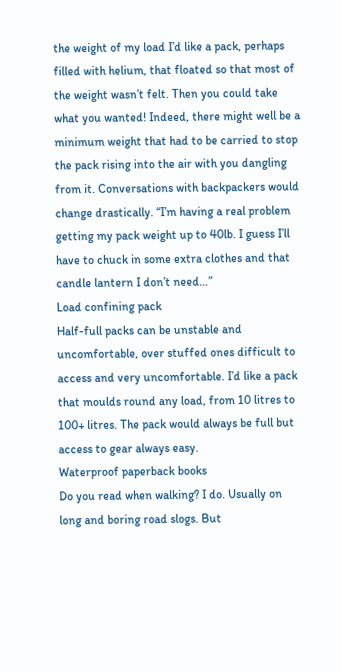the weight of my load I’d like a pack, perhaps filled with helium, that floated so that most of the weight wasn’t felt. Then you could take what you wanted! Indeed, there might well be a minimum weight that had to be carried to stop the pack rising into the air with you dangling from it. Conversations with backpackers would change drastically. “I’m having a real problem getting my pack weight up to 40lb. I guess I’ll have to chuck in some extra clothes and that candle lantern I don’t need…”
Load confining pack
Half-full packs can be unstable and uncomfortable, over stuffed ones difficult to access and very uncomfortable. I’d like a pack that moulds round any load, from 10 litres to 100+ litres. The pack would always be full but access to gear always easy.
Waterproof paperback books
Do you read when walking? I do. Usually on long and boring road slogs. But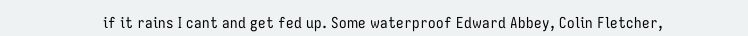if it rains I cant and get fed up. Some waterproof Edward Abbey, Colin Fletcher,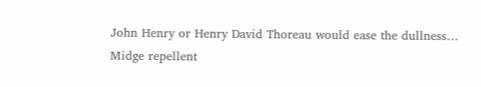John Henry or Henry David Thoreau would ease the dullness…
Midge repellent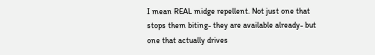I mean REAL midge repellent. Not just one that stops them biting- they are available already- but one that actually drives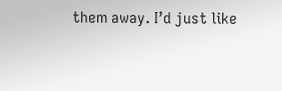them away. I’d just like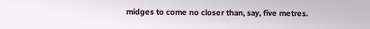midges to come no closer than, say, five metres.